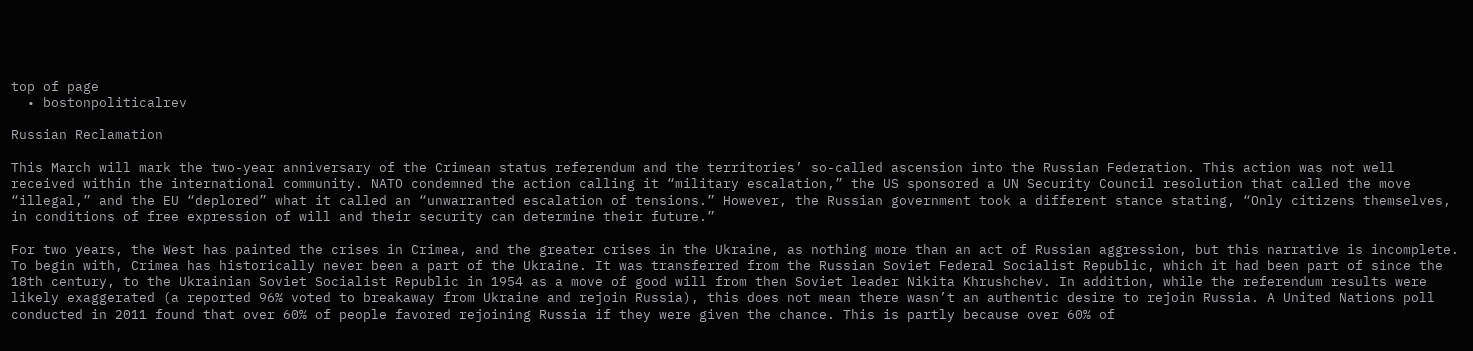top of page
  • bostonpoliticalrev

Russian Reclamation

This March will mark the two-year anniversary of the Crimean status referendum and the territories’ so-called ascension into the Russian Federation. This action was not well received within the international community. NATO condemned the action calling it “military escalation,” the US sponsored a UN Security Council resolution that called the move “illegal,” and the EU “deplored” what it called an “unwarranted escalation of tensions.” However, the Russian government took a different stance stating, “Only citizens themselves, in conditions of free expression of will and their security can determine their future.”

For two years, the West has painted the crises in Crimea, and the greater crises in the Ukraine, as nothing more than an act of Russian aggression, but this narrative is incomplete. To begin with, Crimea has historically never been a part of the Ukraine. It was transferred from the Russian Soviet Federal Socialist Republic, which it had been part of since the 18th century, to the Ukrainian Soviet Socialist Republic in 1954 as a move of good will from then Soviet leader Nikita Khrushchev. In addition, while the referendum results were likely exaggerated (a reported 96% voted to breakaway from Ukraine and rejoin Russia), this does not mean there wasn’t an authentic desire to rejoin Russia. A United Nations poll conducted in 2011 found that over 60% of people favored rejoining Russia if they were given the chance. This is partly because over 60% of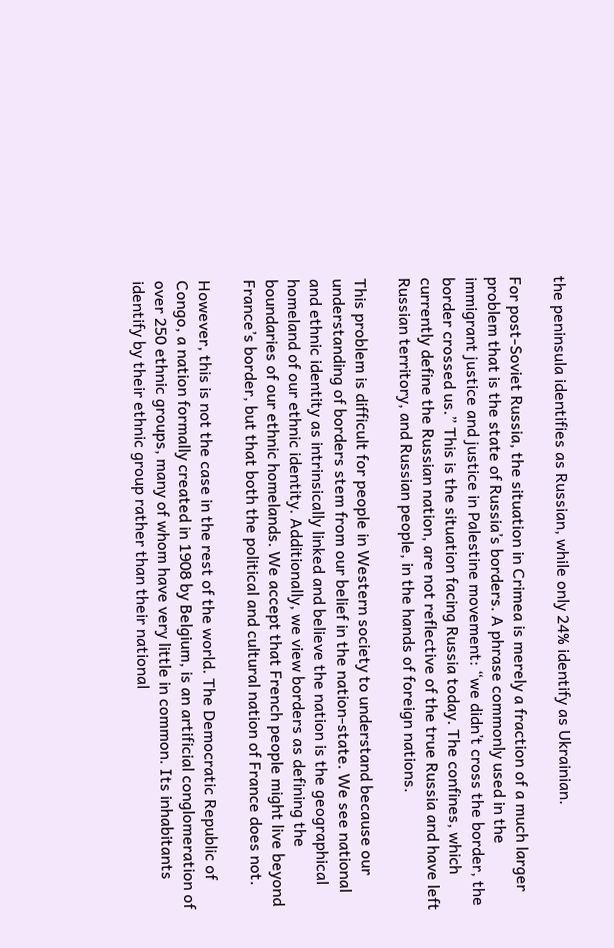the peninsula identifies as Russian, while only 24% identify as Ukrainian.

For post-Soviet Russia, the situation in Crimea is merely a fraction of a much larger problem that is the state of Russia’s borders. A phrase commonly used in the immigrant justice and justice in Palestine movement: “we didn’t cross the border, the border crossed us.” This is the situation facing Russia today. The confines, which currently define the Russian nation, are not reflective of the true Russia and have left Russian territory, and Russian people, in the hands of foreign nations.

This problem is difficult for people in Western society to understand because our understanding of borders stem from our belief in the nation-state. We see national and ethnic identity as intrinsically linked and believe the nation is the geographical homeland of our ethnic identity. Additionally, we view borders as defining the boundaries of our ethnic homelands. We accept that French people might live beyond France’s border, but that both the political and cultural nation of France does not.

However, this is not the case in the rest of the world. The Democratic Republic of Congo, a nation formally created in 1908 by Belgium, is an artificial conglomeration of over 250 ethnic groups, many of whom have very little in common. Its inhabitants identify by their ethnic group rather than their national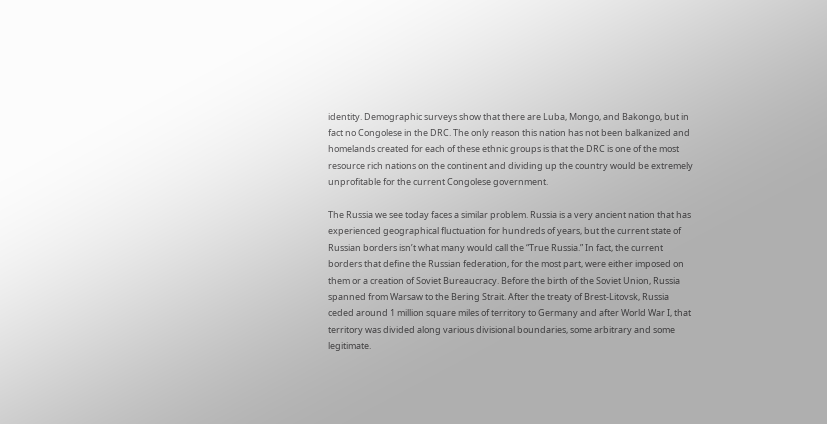identity. Demographic surveys show that there are Luba, Mongo, and Bakongo, but in fact no Congolese in the DRC. The only reason this nation has not been balkanized and homelands created for each of these ethnic groups is that the DRC is one of the most resource rich nations on the continent and dividing up the country would be extremely unprofitable for the current Congolese government.

The Russia we see today faces a similar problem. Russia is a very ancient nation that has experienced geographical fluctuation for hundreds of years, but the current state of Russian borders isn’t what many would call the “True Russia.” In fact, the current borders that define the Russian federation, for the most part, were either imposed on them or a creation of Soviet Bureaucracy. Before the birth of the Soviet Union, Russia spanned from Warsaw to the Bering Strait. After the treaty of Brest-Litovsk, Russia ceded around 1 million square miles of territory to Germany and after World War I, that territory was divided along various divisional boundaries, some arbitrary and some legitimate.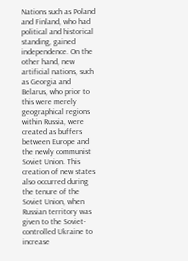Nations such as Poland and Finland, who had political and historical standing, gained independence. On the other hand, new artificial nations, such as Georgia and Belarus, who prior to this were merely geographical regions within Russia, were created as buffers between Europe and the newly communist Soviet Union. This creation of new states also occurred during the tenure of the Soviet Union, when Russian territory was given to the Soviet-controlled Ukraine to increase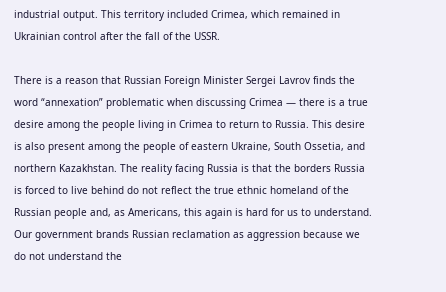industrial output. This territory included Crimea, which remained in Ukrainian control after the fall of the USSR.

There is a reason that Russian Foreign Minister Sergei Lavrov finds the word “annexation” problematic when discussing Crimea — there is a true desire among the people living in Crimea to return to Russia. This desire is also present among the people of eastern Ukraine, South Ossetia, and northern Kazakhstan. The reality facing Russia is that the borders Russia is forced to live behind do not reflect the true ethnic homeland of the Russian people and, as Americans, this again is hard for us to understand. Our government brands Russian reclamation as aggression because we do not understand the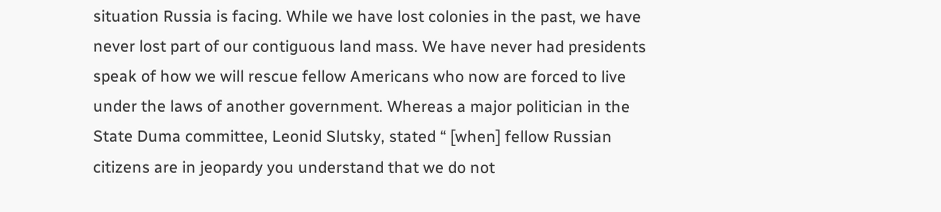situation Russia is facing. While we have lost colonies in the past, we have never lost part of our contiguous land mass. We have never had presidents speak of how we will rescue fellow Americans who now are forced to live under the laws of another government. Whereas a major politician in the State Duma committee, Leonid Slutsky, stated “ [when] fellow Russian citizens are in jeopardy you understand that we do not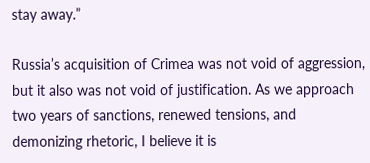stay away.”

Russia’s acquisition of Crimea was not void of aggression, but it also was not void of justification. As we approach two years of sanctions, renewed tensions, and demonizing rhetoric, I believe it is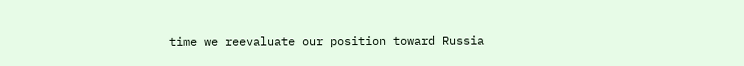time we reevaluate our position toward Russia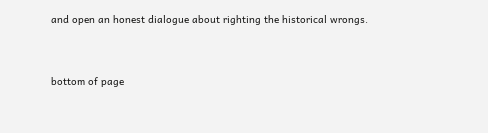and open an honest dialogue about righting the historical wrongs.


bottom of page